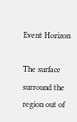Event Horizon

The surface surround the region out of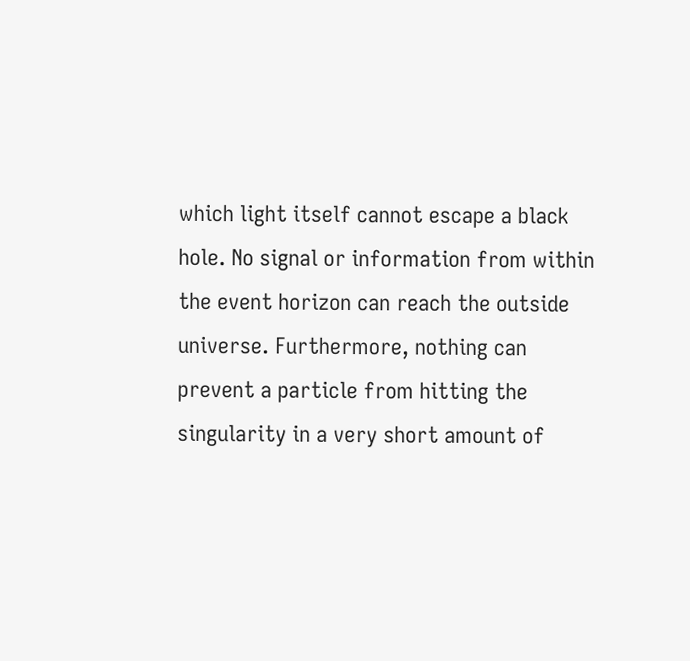which light itself cannot escape a black hole. No signal or information from within the event horizon can reach the outside universe. Furthermore, nothing can prevent a particle from hitting the singularity in a very short amount of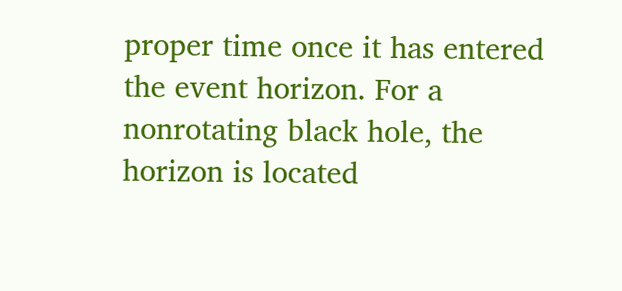proper time once it has entered the event horizon. For a nonrotating black hole, the horizon is located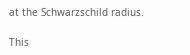at the Schwarzschild radius.

This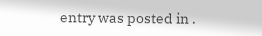entry was posted in .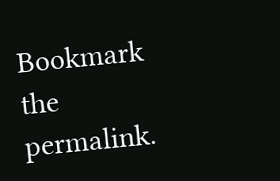Bookmark the permalink.